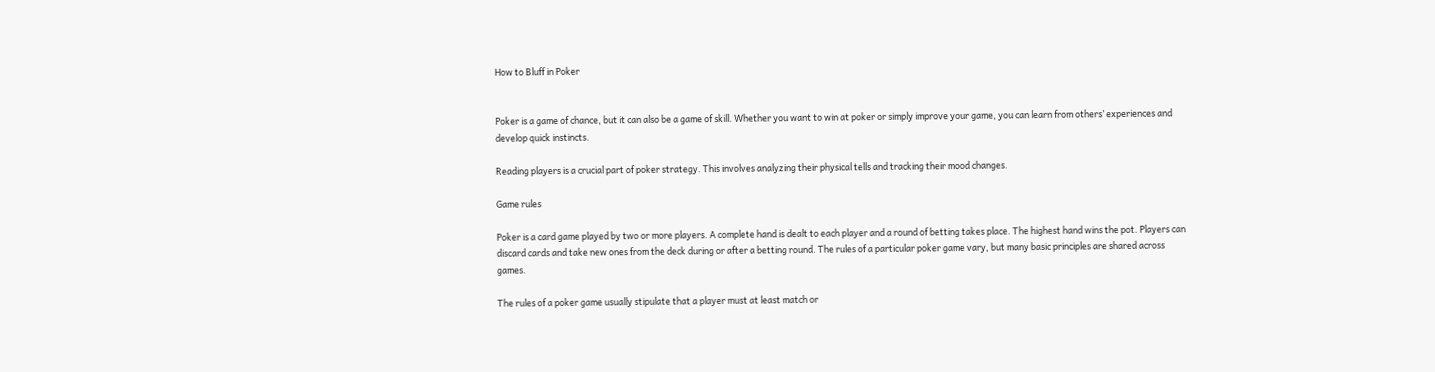How to Bluff in Poker


Poker is a game of chance, but it can also be a game of skill. Whether you want to win at poker or simply improve your game, you can learn from others’ experiences and develop quick instincts.

Reading players is a crucial part of poker strategy. This involves analyzing their physical tells and tracking their mood changes.

Game rules

Poker is a card game played by two or more players. A complete hand is dealt to each player and a round of betting takes place. The highest hand wins the pot. Players can discard cards and take new ones from the deck during or after a betting round. The rules of a particular poker game vary, but many basic principles are shared across games.

The rules of a poker game usually stipulate that a player must at least match or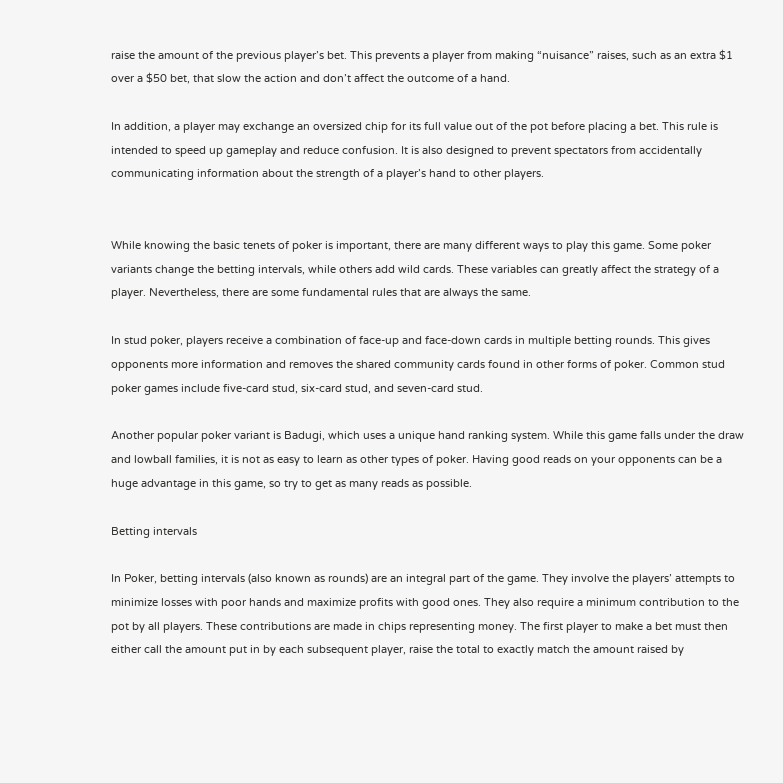raise the amount of the previous player’s bet. This prevents a player from making “nuisance” raises, such as an extra $1 over a $50 bet, that slow the action and don’t affect the outcome of a hand.

In addition, a player may exchange an oversized chip for its full value out of the pot before placing a bet. This rule is intended to speed up gameplay and reduce confusion. It is also designed to prevent spectators from accidentally communicating information about the strength of a player’s hand to other players.


While knowing the basic tenets of poker is important, there are many different ways to play this game. Some poker variants change the betting intervals, while others add wild cards. These variables can greatly affect the strategy of a player. Nevertheless, there are some fundamental rules that are always the same.

In stud poker, players receive a combination of face-up and face-down cards in multiple betting rounds. This gives opponents more information and removes the shared community cards found in other forms of poker. Common stud poker games include five-card stud, six-card stud, and seven-card stud.

Another popular poker variant is Badugi, which uses a unique hand ranking system. While this game falls under the draw and lowball families, it is not as easy to learn as other types of poker. Having good reads on your opponents can be a huge advantage in this game, so try to get as many reads as possible.

Betting intervals

In Poker, betting intervals (also known as rounds) are an integral part of the game. They involve the players’ attempts to minimize losses with poor hands and maximize profits with good ones. They also require a minimum contribution to the pot by all players. These contributions are made in chips representing money. The first player to make a bet must then either call the amount put in by each subsequent player, raise the total to exactly match the amount raised by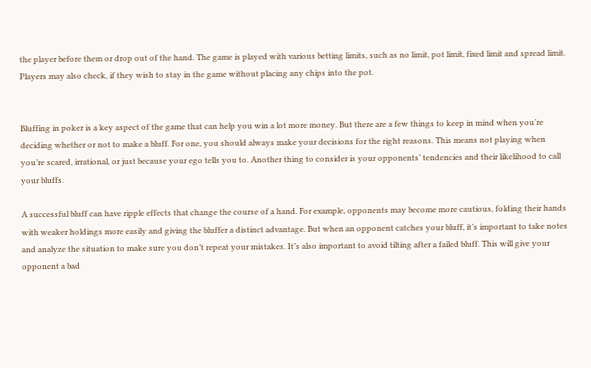the player before them or drop out of the hand. The game is played with various betting limits, such as no limit, pot limit, fixed limit and spread limit. Players may also check, if they wish to stay in the game without placing any chips into the pot.


Bluffing in poker is a key aspect of the game that can help you win a lot more money. But there are a few things to keep in mind when you’re deciding whether or not to make a bluff. For one, you should always make your decisions for the right reasons. This means not playing when you’re scared, irrational, or just because your ego tells you to. Another thing to consider is your opponents’ tendencies and their likelihood to call your bluffs.

A successful bluff can have ripple effects that change the course of a hand. For example, opponents may become more cautious, folding their hands with weaker holdings more easily and giving the bluffer a distinct advantage. But when an opponent catches your bluff, it’s important to take notes and analyze the situation to make sure you don’t repeat your mistakes. It’s also important to avoid tilting after a failed bluff. This will give your opponent a bad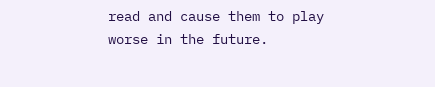read and cause them to play worse in the future.